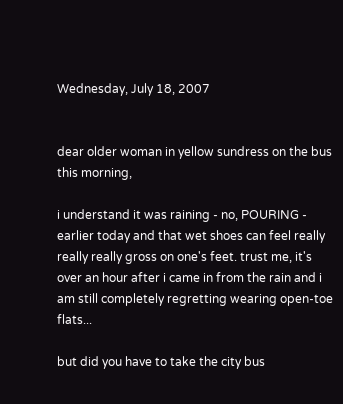Wednesday, July 18, 2007


dear older woman in yellow sundress on the bus this morning,

i understand it was raining - no, POURING - earlier today and that wet shoes can feel really really really gross on one's feet. trust me, it's over an hour after i came in from the rain and i am still completely regretting wearing open-toe flats...

but did you have to take the city bus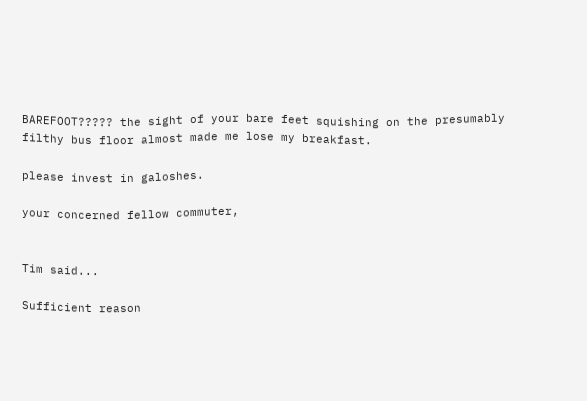BAREFOOT????? the sight of your bare feet squishing on the presumably filthy bus floor almost made me lose my breakfast.

please invest in galoshes.

your concerned fellow commuter,


Tim said...

Sufficient reason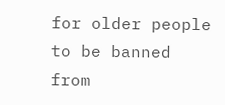for older people to be banned from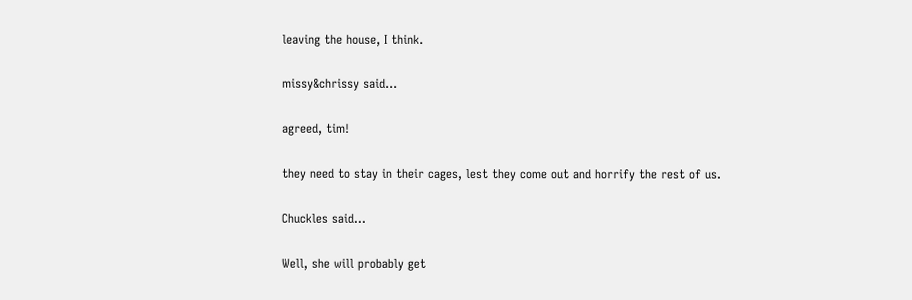leaving the house, I think.

missy&chrissy said...

agreed, tim!

they need to stay in their cages, lest they come out and horrify the rest of us.

Chuckles said...

Well, she will probably get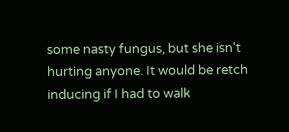some nasty fungus, but she isn't hurting anyone. It would be retch inducing if I had to walk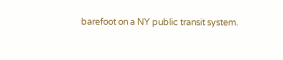barefoot on a NY public transit system.